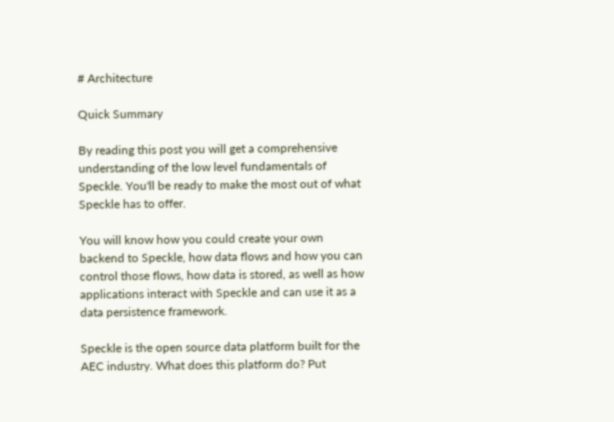# Architecture

Quick Summary

By reading this post you will get a comprehensive understanding of the low level fundamentals of Speckle. You'll be ready to make the most out of what Speckle has to offer.

You will know how you could create your own backend to Speckle, how data flows and how you can control those flows, how data is stored, as well as how applications interact with Speckle and can use it as a data persistence framework.

Speckle is the open source data platform built for the AEC industry. What does this platform do? Put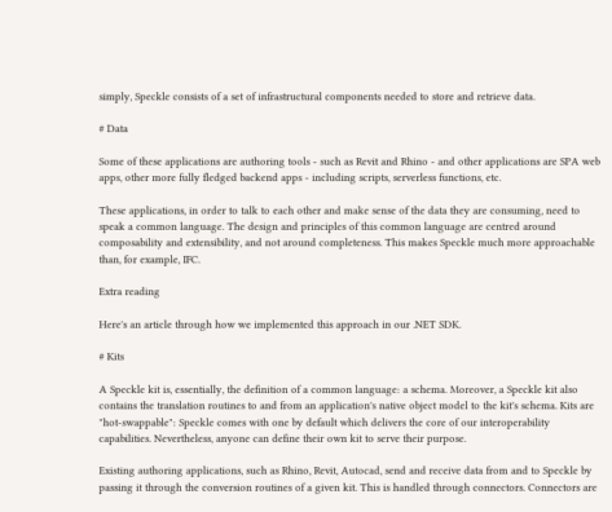simply, Speckle consists of a set of infrastructural components needed to store and retrieve data.

# Data

Some of these applications are authoring tools - such as Revit and Rhino - and other applications are SPA web apps, other more fully fledged backend apps - including scripts, serverless functions, etc.

These applications, in order to talk to each other and make sense of the data they are consuming, need to speak a common language. The design and principles of this common language are centred around composability and extensibility, and not around completeness. This makes Speckle much more approachable than, for example, IFC.

Extra reading

Here's an article through how we implemented this approach in our .NET SDK.

# Kits

A Speckle kit is, essentially, the definition of a common language: a schema. Moreover, a Speckle kit also contains the translation routines to and from an application's native object model to the kit's schema. Kits are "hot-swappable": Speckle comes with one by default which delivers the core of our interoperability capabilities. Nevertheless, anyone can define their own kit to serve their purpose.

Existing authoring applications, such as Rhino, Revit, Autocad, send and receive data from and to Speckle by passing it through the conversion routines of a given kit. This is handled through connectors. Connectors are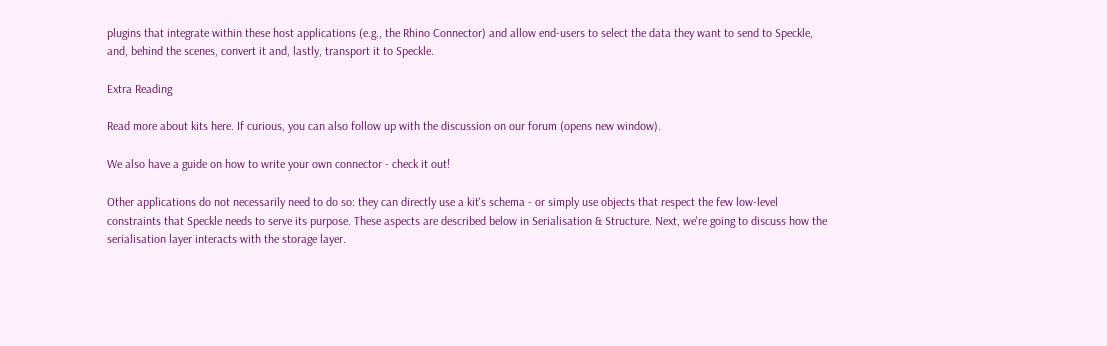plugins that integrate within these host applications (e.g., the Rhino Connector) and allow end-users to select the data they want to send to Speckle, and, behind the scenes, convert it and, lastly, transport it to Speckle.

Extra Reading

Read more about kits here. If curious, you can also follow up with the discussion on our forum (opens new window).

We also have a guide on how to write your own connector - check it out!

Other applications do not necessarily need to do so: they can directly use a kit's schema - or simply use objects that respect the few low-level constraints that Speckle needs to serve its purpose. These aspects are described below in Serialisation & Structure. Next, we're going to discuss how the serialisation layer interacts with the storage layer.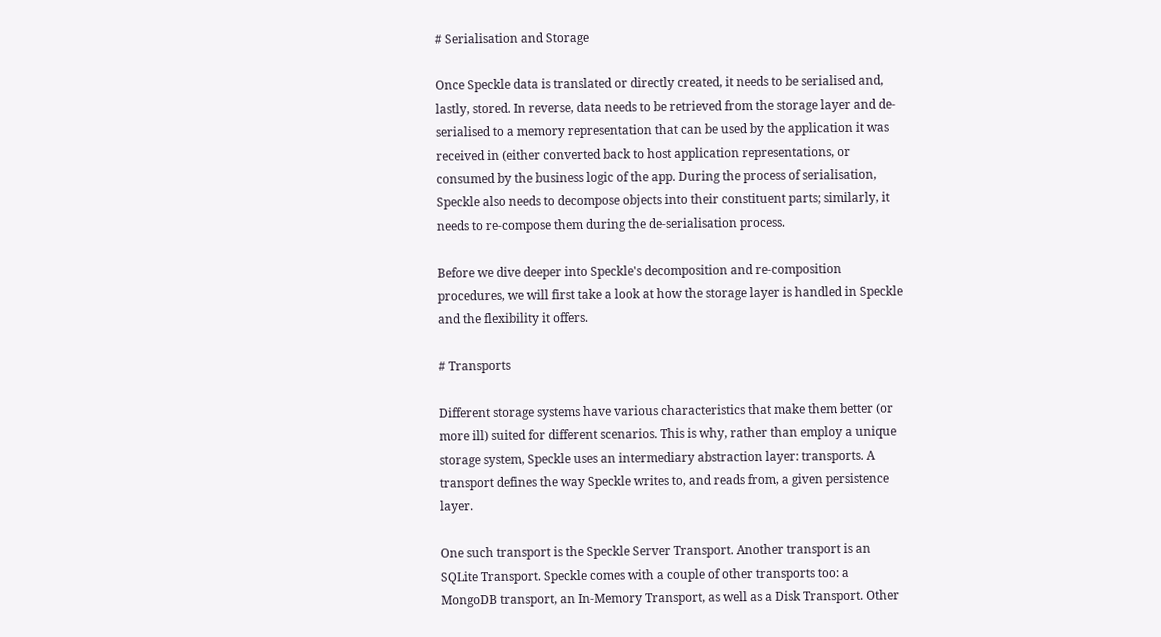# Serialisation and Storage

Once Speckle data is translated or directly created, it needs to be serialised and, lastly, stored. In reverse, data needs to be retrieved from the storage layer and de-serialised to a memory representation that can be used by the application it was received in (either converted back to host application representations, or consumed by the business logic of the app. During the process of serialisation, Speckle also needs to decompose objects into their constituent parts; similarly, it needs to re-compose them during the de-serialisation process.

Before we dive deeper into Speckle's decomposition and re-composition procedures, we will first take a look at how the storage layer is handled in Speckle and the flexibility it offers.

# Transports

Different storage systems have various characteristics that make them better (or more ill) suited for different scenarios. This is why, rather than employ a unique storage system, Speckle uses an intermediary abstraction layer: transports. A transport defines the way Speckle writes to, and reads from, a given persistence layer.

One such transport is the Speckle Server Transport. Another transport is an SQLite Transport. Speckle comes with a couple of other transports too: a MongoDB transport, an In-Memory Transport, as well as a Disk Transport. Other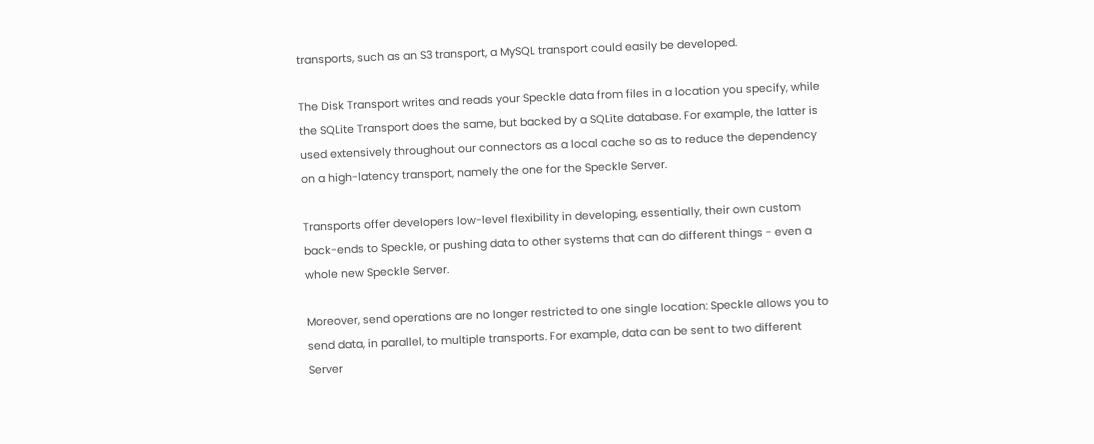transports, such as an S3 transport, a MySQL transport could easily be developed.

The Disk Transport writes and reads your Speckle data from files in a location you specify, while the SQLite Transport does the same, but backed by a SQLite database. For example, the latter is used extensively throughout our connectors as a local cache so as to reduce the dependency on a high-latency transport, namely the one for the Speckle Server.

Transports offer developers low-level flexibility in developing, essentially, their own custom back-ends to Speckle, or pushing data to other systems that can do different things - even a whole new Speckle Server.

Moreover, send operations are no longer restricted to one single location: Speckle allows you to send data, in parallel, to multiple transports. For example, data can be sent to two different Server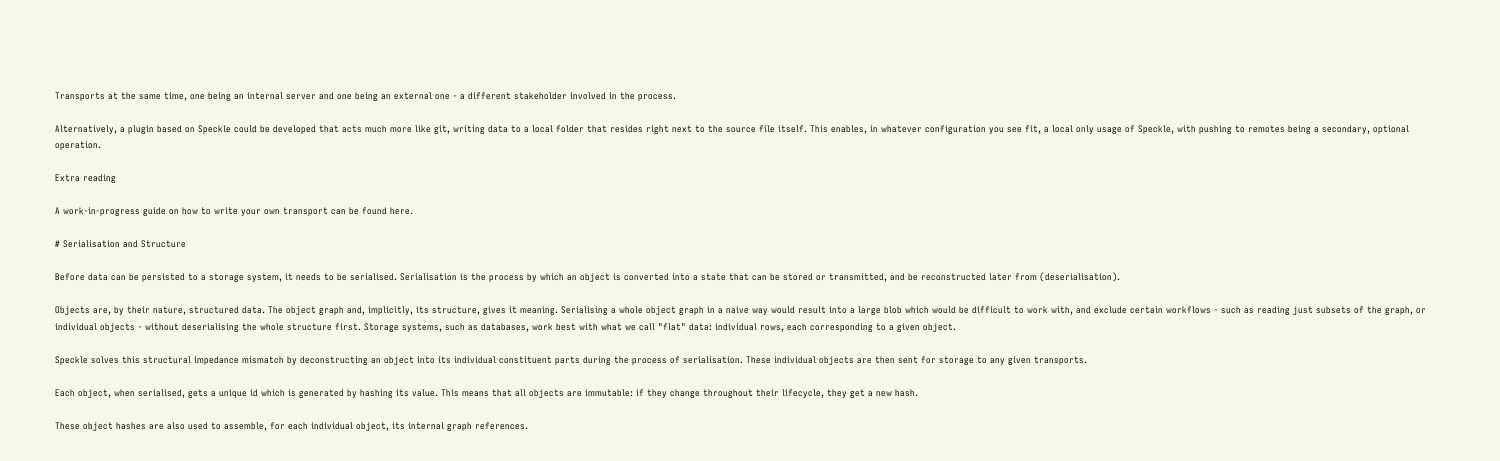Transports at the same time, one being an internal server and one being an external one - a different stakeholder involved in the process.

Alternatively, a plugin based on Speckle could be developed that acts much more like git, writing data to a local folder that resides right next to the source file itself. This enables, in whatever configuration you see fit, a local only usage of Speckle, with pushing to remotes being a secondary, optional operation.

Extra reading

A work-in-progress guide on how to write your own transport can be found here.

# Serialisation and Structure

Before data can be persisted to a storage system, it needs to be serialised. Serialisation is the process by which an object is converted into a state that can be stored or transmitted, and be reconstructed later from (deserialisation).

Objects are, by their nature, structured data. The object graph and, implicitly, its structure, gives it meaning. Serialising a whole object graph in a naive way would result into a large blob which would be difficult to work with, and exclude certain workflows - such as reading just subsets of the graph, or individual objects - without deserialising the whole structure first. Storage systems, such as databases, work best with what we call "flat" data: individual rows, each corresponding to a given object.

Speckle solves this structural impedance mismatch by deconstructing an object into its individual constituent parts during the process of serialisation. These individual objects are then sent for storage to any given transports.

Each object, when serialised, gets a unique id which is generated by hashing its value. This means that all objects are immutable: if they change throughout their lifecycle, they get a new hash.

These object hashes are also used to assemble, for each individual object, its internal graph references.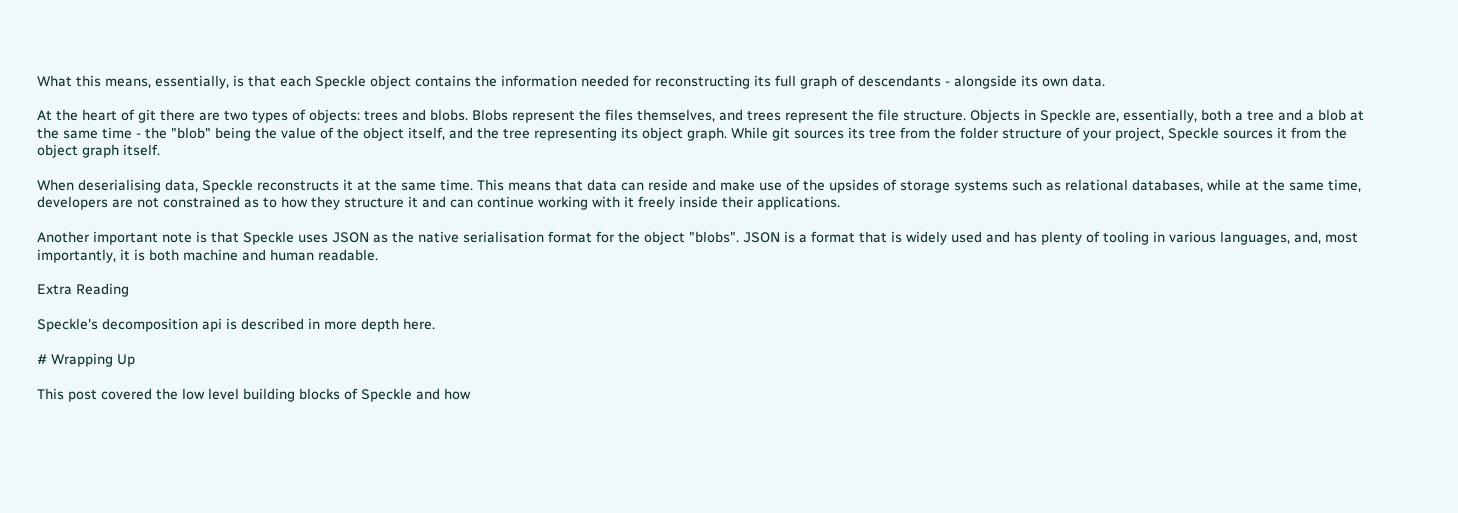What this means, essentially, is that each Speckle object contains the information needed for reconstructing its full graph of descendants - alongside its own data.

At the heart of git there are two types of objects: trees and blobs. Blobs represent the files themselves, and trees represent the file structure. Objects in Speckle are, essentially, both a tree and a blob at the same time - the "blob" being the value of the object itself, and the tree representing its object graph. While git sources its tree from the folder structure of your project, Speckle sources it from the object graph itself.

When deserialising data, Speckle reconstructs it at the same time. This means that data can reside and make use of the upsides of storage systems such as relational databases, while at the same time, developers are not constrained as to how they structure it and can continue working with it freely inside their applications.

Another important note is that Speckle uses JSON as the native serialisation format for the object "blobs". JSON is a format that is widely used and has plenty of tooling in various languages, and, most importantly, it is both machine and human readable.

Extra Reading

Speckle's decomposition api is described in more depth here.

# Wrapping Up

This post covered the low level building blocks of Speckle and how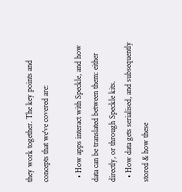they work together. The key points and concepts that we've covered are:

  • How apps interact with Speckle, and how data can be translated between them: either directly, or through Speckle kits.
  • How data gets serialised, and subsequently stored & how these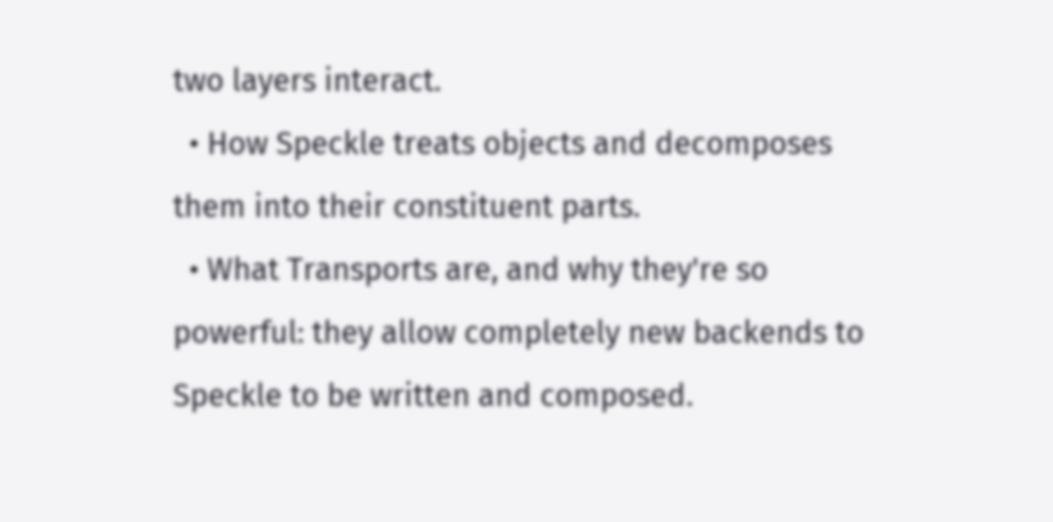two layers interact.
  • How Speckle treats objects and decomposes them into their constituent parts.
  • What Transports are, and why they're so powerful: they allow completely new backends to Speckle to be written and composed.